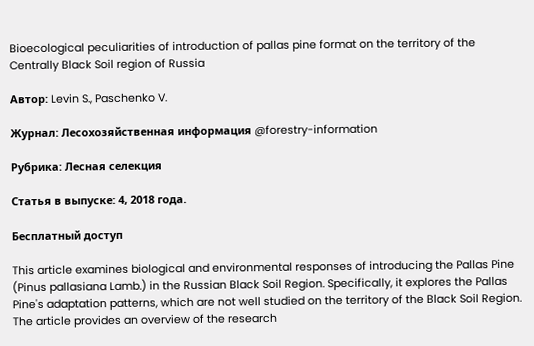Bioecological peculiarities of introduction of pallas pine format on the territory of the Centrally Black Soil region of Russia

Автор: Levin S., Paschenko V.

Журнал: Лесохозяйственная информация @forestry-information

Рубрика: Лесная селекция

Статья в выпуске: 4, 2018 года.

Бесплатный доступ

This article examines biological and environmental responses of introducing the Pallas Pine (Pinus pallasiana Lamb.) in the Russian Black Soil Region. Specifically, it explores the Pallas Pine's adaptation patterns, which are not well studied on the territory of the Black Soil Region. The article provides an overview of the research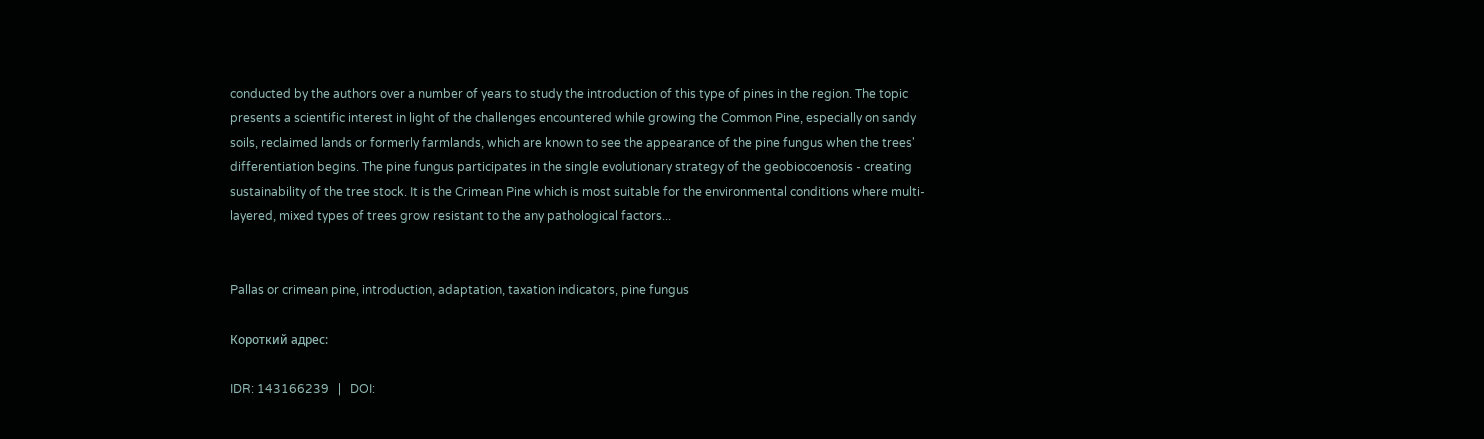conducted by the authors over a number of years to study the introduction of this type of pines in the region. The topic presents a scientific interest in light of the challenges encountered while growing the Common Pine, especially on sandy soils, reclaimed lands or formerly farmlands, which are known to see the appearance of the pine fungus when the trees' differentiation begins. The pine fungus participates in the single evolutionary strategy of the geobiocoenosis - creating sustainability of the tree stock. It is the Crimean Pine which is most suitable for the environmental conditions where multi-layered, mixed types of trees grow resistant to the any pathological factors...


Pallas or crimean pine, introduction, adaptation, taxation indicators, pine fungus

Короткий адрес:

IDR: 143166239   |   DOI: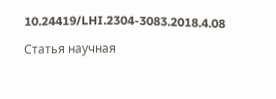10.24419/LHI.2304-3083.2018.4.08

Статья научная